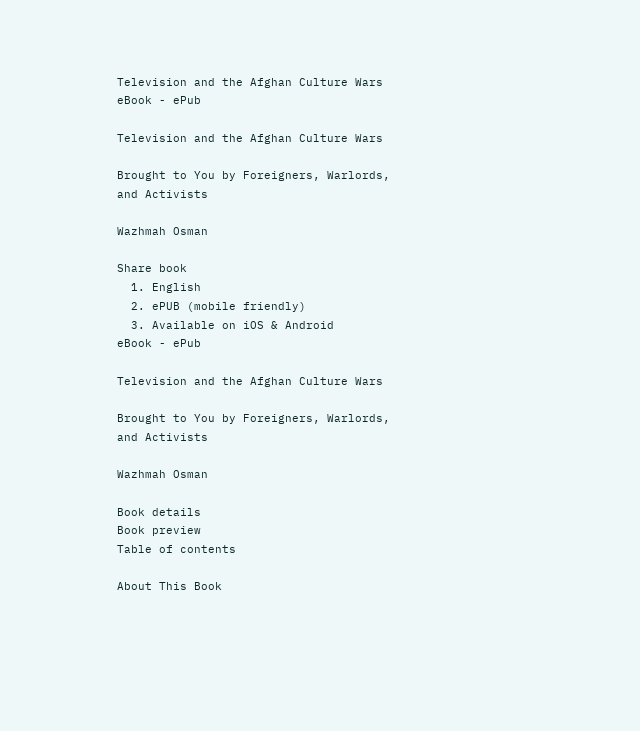Television and the Afghan Culture Wars
eBook - ePub

Television and the Afghan Culture Wars

Brought to You by Foreigners, Warlords, and Activists

Wazhmah Osman

Share book
  1. English
  2. ePUB (mobile friendly)
  3. Available on iOS & Android
eBook - ePub

Television and the Afghan Culture Wars

Brought to You by Foreigners, Warlords, and Activists

Wazhmah Osman

Book details
Book preview
Table of contents

About This Book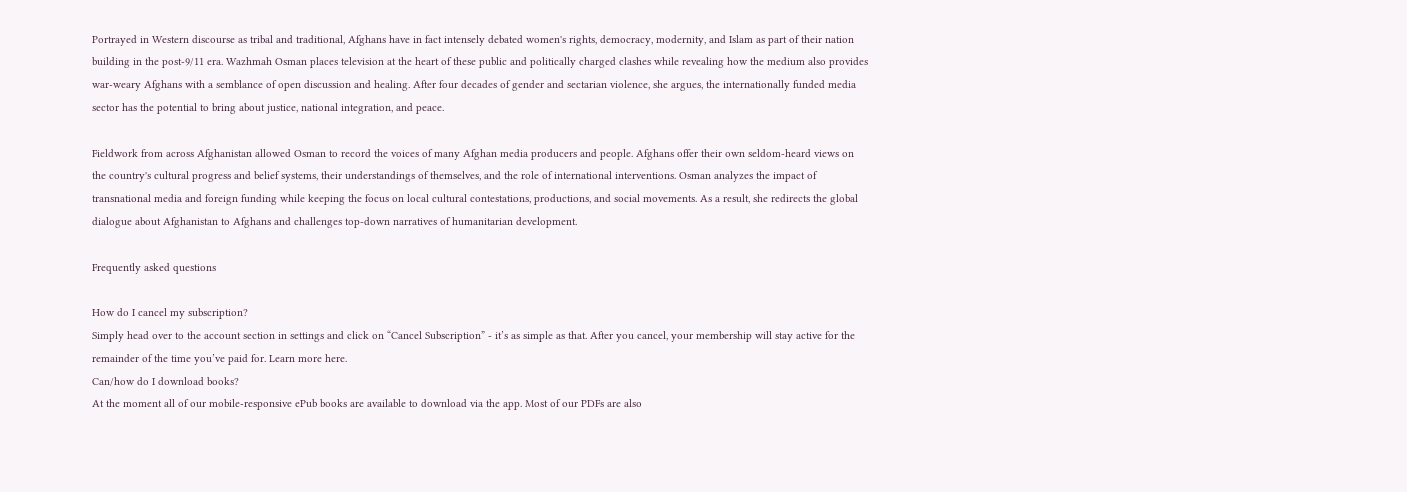Portrayed in Western discourse as tribal and traditional, Afghans have in fact intensely debated women's rights, democracy, modernity, and Islam as part of their nation building in the post-9/11 era. Wazhmah Osman places television at the heart of these public and politically charged clashes while revealing how the medium also provides war-weary Afghans with a semblance of open discussion and healing. After four decades of gender and sectarian violence, she argues, the internationally funded media sector has the potential to bring about justice, national integration, and peace.

Fieldwork from across Afghanistan allowed Osman to record the voices of many Afghan media producers and people. Afghans offer their own seldom-heard views on the country's cultural progress and belief systems, their understandings of themselves, and the role of international interventions. Osman analyzes the impact of transnational media and foreign funding while keeping the focus on local cultural contestations, productions, and social movements. As a result, she redirects the global dialogue about Afghanistan to Afghans and challenges top-down narratives of humanitarian development.

Frequently asked questions

How do I cancel my subscription?
Simply head over to the account section in settings and click on “Cancel Subscription” - it’s as simple as that. After you cancel, your membership will stay active for the remainder of the time you’ve paid for. Learn more here.
Can/how do I download books?
At the moment all of our mobile-responsive ePub books are available to download via the app. Most of our PDFs are also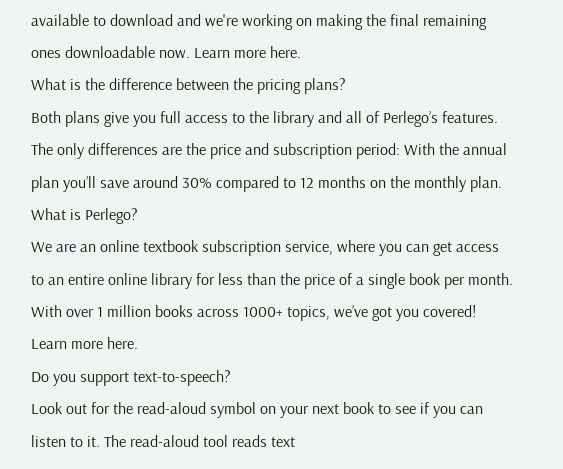available to download and we're working on making the final remaining ones downloadable now. Learn more here.
What is the difference between the pricing plans?
Both plans give you full access to the library and all of Perlego’s features. The only differences are the price and subscription period: With the annual plan you’ll save around 30% compared to 12 months on the monthly plan.
What is Perlego?
We are an online textbook subscription service, where you can get access to an entire online library for less than the price of a single book per month. With over 1 million books across 1000+ topics, we’ve got you covered! Learn more here.
Do you support text-to-speech?
Look out for the read-aloud symbol on your next book to see if you can listen to it. The read-aloud tool reads text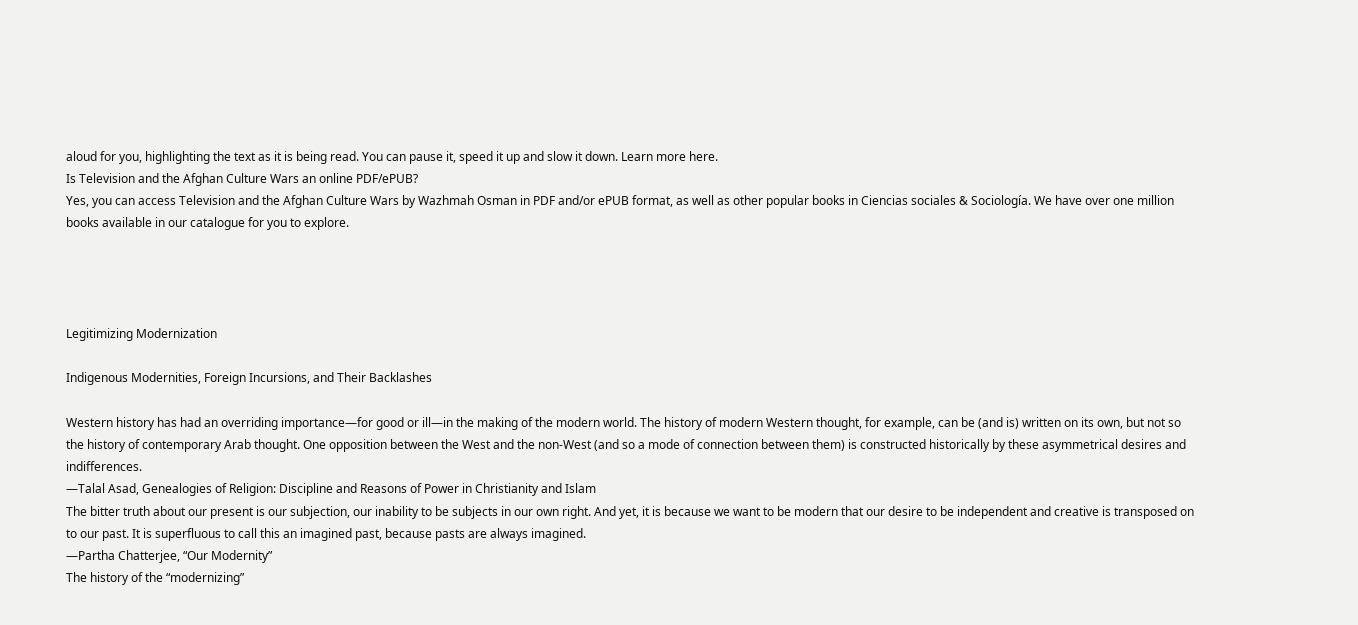aloud for you, highlighting the text as it is being read. You can pause it, speed it up and slow it down. Learn more here.
Is Television and the Afghan Culture Wars an online PDF/ePUB?
Yes, you can access Television and the Afghan Culture Wars by Wazhmah Osman in PDF and/or ePUB format, as well as other popular books in Ciencias sociales & Sociología. We have over one million books available in our catalogue for you to explore.




Legitimizing Modernization

Indigenous Modernities, Foreign Incursions, and Their Backlashes

Western history has had an overriding importance—for good or ill—in the making of the modern world. The history of modern Western thought, for example, can be (and is) written on its own, but not so the history of contemporary Arab thought. One opposition between the West and the non-West (and so a mode of connection between them) is constructed historically by these asymmetrical desires and indifferences.
—Talal Asad, Genealogies of Religion: Discipline and Reasons of Power in Christianity and Islam
The bitter truth about our present is our subjection, our inability to be subjects in our own right. And yet, it is because we want to be modern that our desire to be independent and creative is transposed on to our past. It is superfluous to call this an imagined past, because pasts are always imagined.
—Partha Chatterjee, “Our Modernity”
The history of the “modernizing”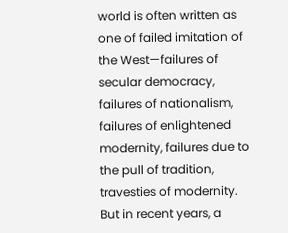world is often written as one of failed imitation of the West—failures of secular democracy, failures of nationalism, failures of enlightened modernity, failures due to the pull of tradition, travesties of modernity. But in recent years, a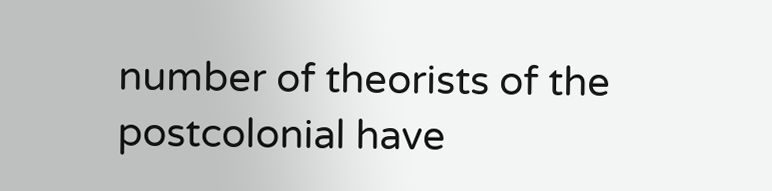number of theorists of the postcolonial have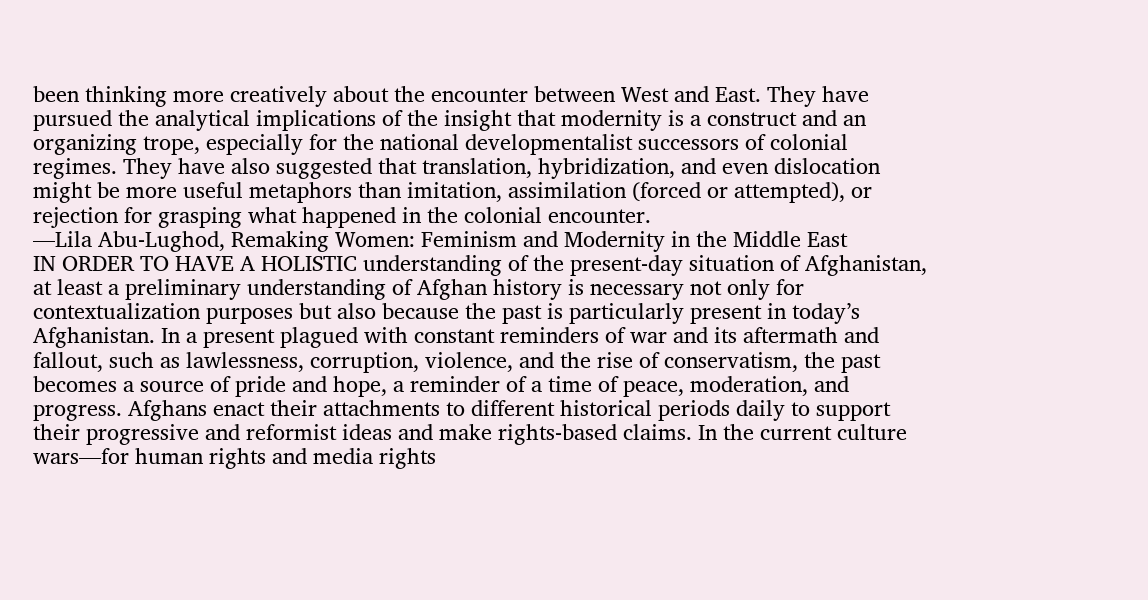been thinking more creatively about the encounter between West and East. They have pursued the analytical implications of the insight that modernity is a construct and an organizing trope, especially for the national developmentalist successors of colonial regimes. They have also suggested that translation, hybridization, and even dislocation might be more useful metaphors than imitation, assimilation (forced or attempted), or rejection for grasping what happened in the colonial encounter.
—Lila Abu-Lughod, Remaking Women: Feminism and Modernity in the Middle East
IN ORDER TO HAVE A HOLISTIC understanding of the present-day situation of Afghanistan, at least a preliminary understanding of Afghan history is necessary not only for contextualization purposes but also because the past is particularly present in today’s Afghanistan. In a present plagued with constant reminders of war and its aftermath and fallout, such as lawlessness, corruption, violence, and the rise of conservatism, the past becomes a source of pride and hope, a reminder of a time of peace, moderation, and progress. Afghans enact their attachments to different historical periods daily to support their progressive and reformist ideas and make rights-based claims. In the current culture wars—for human rights and media rights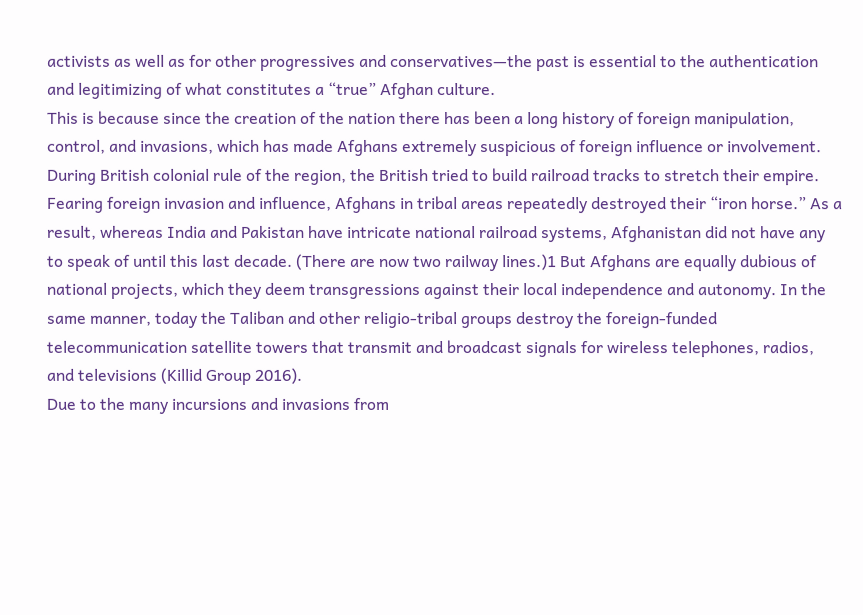activists as well as for other progressives and conservatives—the past is essential to the authentication and legitimizing of what constitutes a “true” Afghan culture.
This is because since the creation of the nation there has been a long history of foreign manipulation, control, and invasions, which has made Afghans extremely suspicious of foreign influence or involvement. During British colonial rule of the region, the British tried to build railroad tracks to stretch their empire. Fearing foreign invasion and influence, Afghans in tribal areas repeatedly destroyed their “iron horse.” As a result, whereas India and Pakistan have intricate national railroad systems, Afghanistan did not have any to speak of until this last decade. (There are now two railway lines.)1 But Afghans are equally dubious of national projects, which they deem transgressions against their local independence and autonomy. In the same manner, today the Taliban and other religio-tribal groups destroy the foreign-funded telecommunication satellite towers that transmit and broadcast signals for wireless telephones, radios, and televisions (Killid Group 2016).
Due to the many incursions and invasions from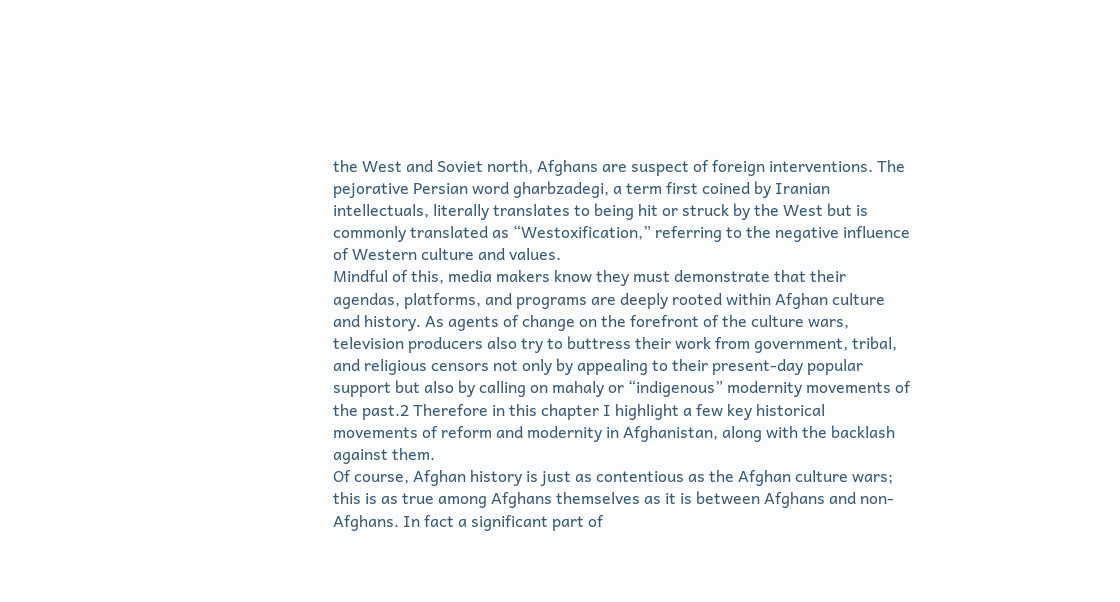the West and Soviet north, Afghans are suspect of foreign interventions. The pejorative Persian word gharbzadegi, a term first coined by Iranian intellectuals, literally translates to being hit or struck by the West but is commonly translated as “Westoxification,” referring to the negative influence of Western culture and values.
Mindful of this, media makers know they must demonstrate that their agendas, platforms, and programs are deeply rooted within Afghan culture and history. As agents of change on the forefront of the culture wars, television producers also try to buttress their work from government, tribal, and religious censors not only by appealing to their present-day popular support but also by calling on mahaly or “indigenous” modernity movements of the past.2 Therefore in this chapter I highlight a few key historical movements of reform and modernity in Afghanistan, along with the backlash against them.
Of course, Afghan history is just as contentious as the Afghan culture wars; this is as true among Afghans themselves as it is between Afghans and non-Afghans. In fact a significant part of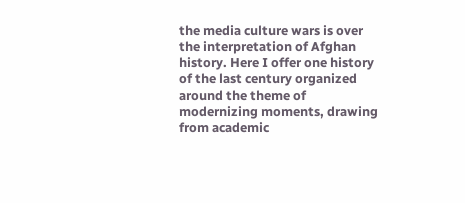the media culture wars is over the interpretation of Afghan history. Here I offer one history of the last century organized around the theme of modernizing moments, drawing from academic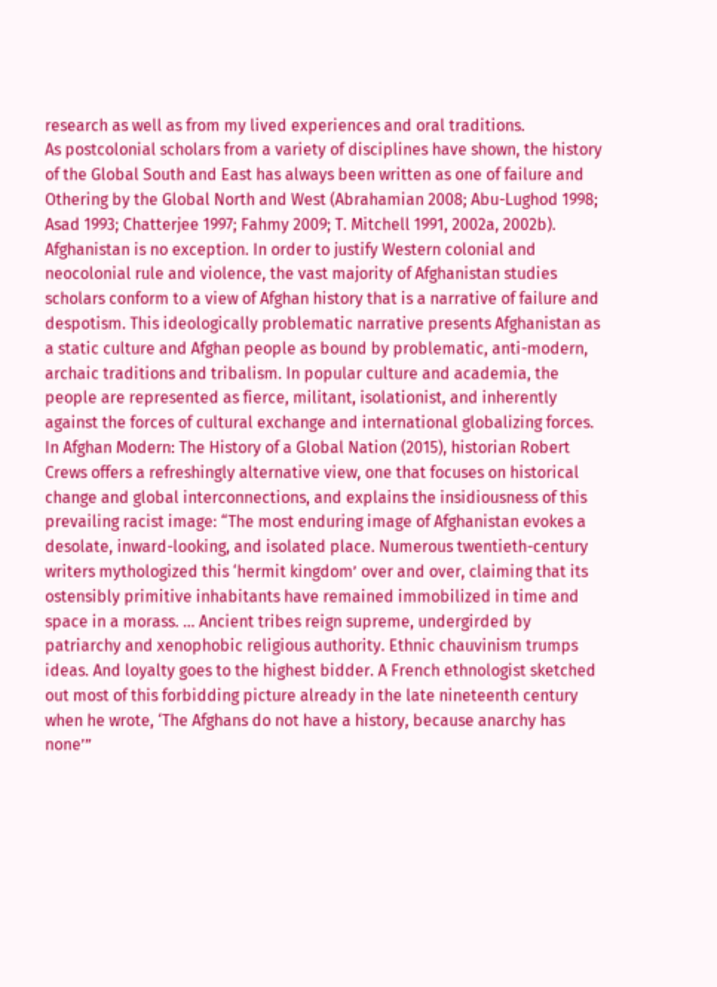research as well as from my lived experiences and oral traditions.
As postcolonial scholars from a variety of disciplines have shown, the history of the Global South and East has always been written as one of failure and Othering by the Global North and West (Abrahamian 2008; Abu-Lughod 1998; Asad 1993; Chatterjee 1997; Fahmy 2009; T. Mitchell 1991, 2002a, 2002b). Afghanistan is no exception. In order to justify Western colonial and neocolonial rule and violence, the vast majority of Afghanistan studies scholars conform to a view of Afghan history that is a narrative of failure and despotism. This ideologically problematic narrative presents Afghanistan as a static culture and Afghan people as bound by problematic, anti-modern, archaic traditions and tribalism. In popular culture and academia, the people are represented as fierce, militant, isolationist, and inherently against the forces of cultural exchange and international globalizing forces.
In Afghan Modern: The History of a Global Nation (2015), historian Robert Crews offers a refreshingly alternative view, one that focuses on historical change and global interconnections, and explains the insidiousness of this prevailing racist image: “The most enduring image of Afghanistan evokes a desolate, inward-looking, and isolated place. Numerous twentieth-century writers mythologized this ‘hermit kingdom’ over and over, claiming that its ostensibly primitive inhabitants have remained immobilized in time and space in a morass. … Ancient tribes reign supreme, undergirded by patriarchy and xenophobic religious authority. Ethnic chauvinism trumps ideas. And loyalty goes to the highest bidder. A French ethnologist sketched out most of this forbidding picture already in the late nineteenth century when he wrote, ‘The Afghans do not have a history, because anarchy has none’”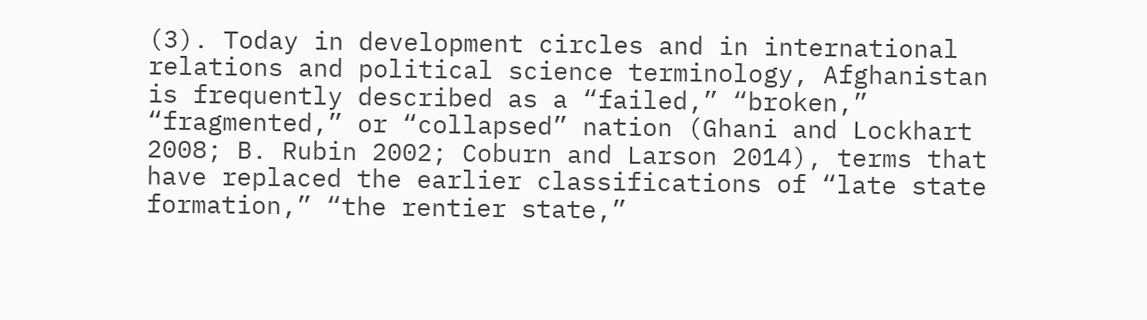(3). Today in development circles and in international relations and political science terminology, Afghanistan is frequently described as a “failed,” “broken,” “fragmented,” or “collapsed” nation (Ghani and Lockhart 2008; B. Rubin 2002; Coburn and Larson 2014), terms that have replaced the earlier classifications of “late state formation,” “the rentier state,”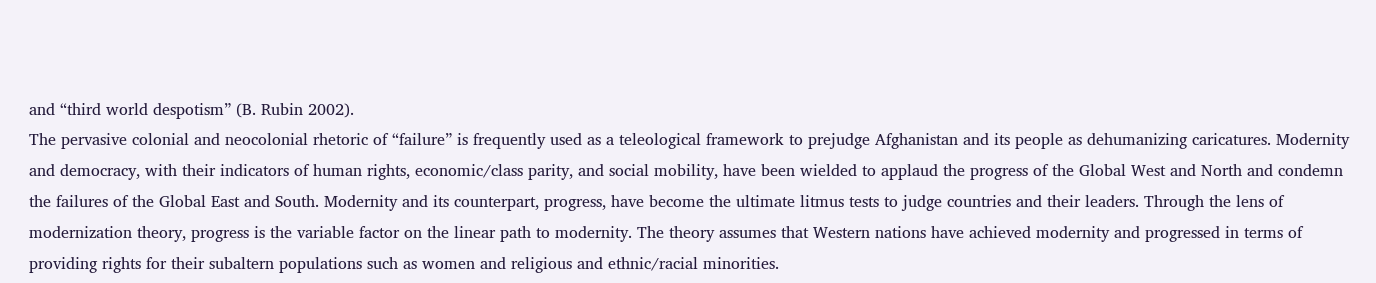and “third world despotism” (B. Rubin 2002).
The pervasive colonial and neocolonial rhetoric of “failure” is frequently used as a teleological framework to prejudge Afghanistan and its people as dehumanizing caricatures. Modernity and democracy, with their indicators of human rights, economic/class parity, and social mobility, have been wielded to applaud the progress of the Global West and North and condemn the failures of the Global East and South. Modernity and its counterpart, progress, have become the ultimate litmus tests to judge countries and their leaders. Through the lens of modernization theory, progress is the variable factor on the linear path to modernity. The theory assumes that Western nations have achieved modernity and progressed in terms of providing rights for their subaltern populations such as women and religious and ethnic/racial minorities.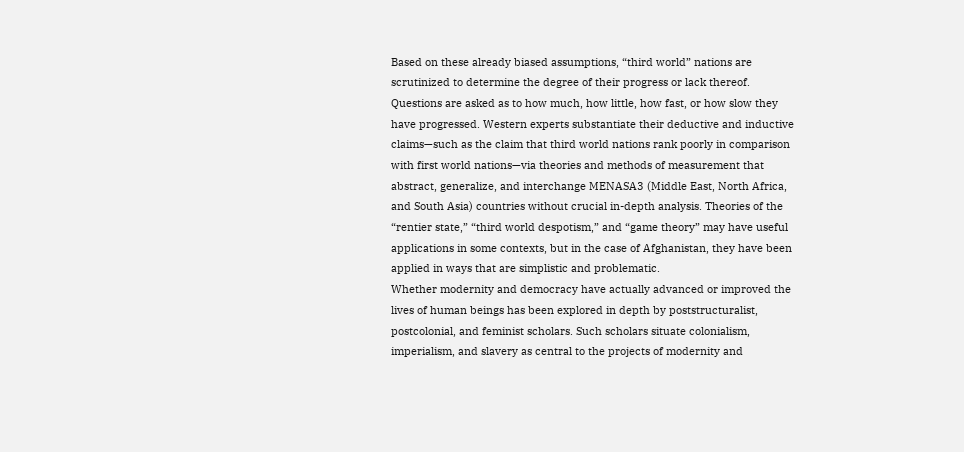Based on these already biased assumptions, “third world” nations are scrutinized to determine the degree of their progress or lack thereof. Questions are asked as to how much, how little, how fast, or how slow they have progressed. Western experts substantiate their deductive and inductive claims—such as the claim that third world nations rank poorly in comparison with first world nations—via theories and methods of measurement that abstract, generalize, and interchange MENASA3 (Middle East, North Africa, and South Asia) countries without crucial in-depth analysis. Theories of the “rentier state,” “third world despotism,” and “game theory” may have useful applications in some contexts, but in the case of Afghanistan, they have been applied in ways that are simplistic and problematic.
Whether modernity and democracy have actually advanced or improved the lives of human beings has been explored in depth by poststructuralist, postcolonial, and feminist scholars. Such scholars situate colonialism, imperialism, and slavery as central to the projects of modernity and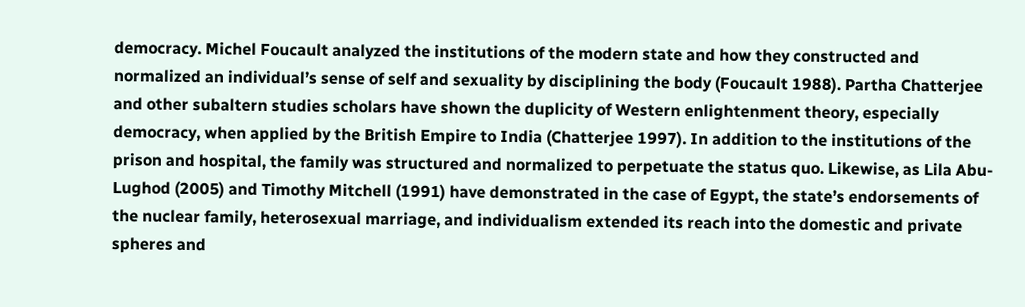democracy. Michel Foucault analyzed the institutions of the modern state and how they constructed and normalized an individual’s sense of self and sexuality by disciplining the body (Foucault 1988). Partha Chatterjee and other subaltern studies scholars have shown the duplicity of Western enlightenment theory, especially democracy, when applied by the British Empire to India (Chatterjee 1997). In addition to the institutions of the prison and hospital, the family was structured and normalized to perpetuate the status quo. Likewise, as Lila Abu-Lughod (2005) and Timothy Mitchell (1991) have demonstrated in the case of Egypt, the state’s endorsements of the nuclear family, heterosexual marriage, and individualism extended its reach into the domestic and private spheres and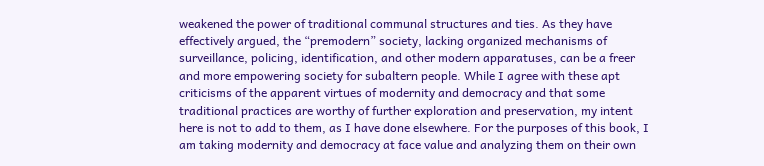weakened the power of traditional communal structures and ties. As they have effectively argued, the “premodern” society, lacking organized mechanisms of surveillance, policing, identification, and other modern apparatuses, can be a freer and more empowering society for subaltern people. While I agree with these apt criticisms of the apparent virtues of modernity and democracy and that some traditional practices are worthy of further exploration and preservation, my intent here is not to add to them, as I have done elsewhere. For the purposes of this book, I am taking modernity and democracy at face value and analyzing them on their own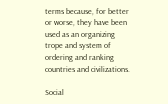terms because, for better or worse, they have been used as an organizing trope and system of ordering and ranking countries and civilizations.

Social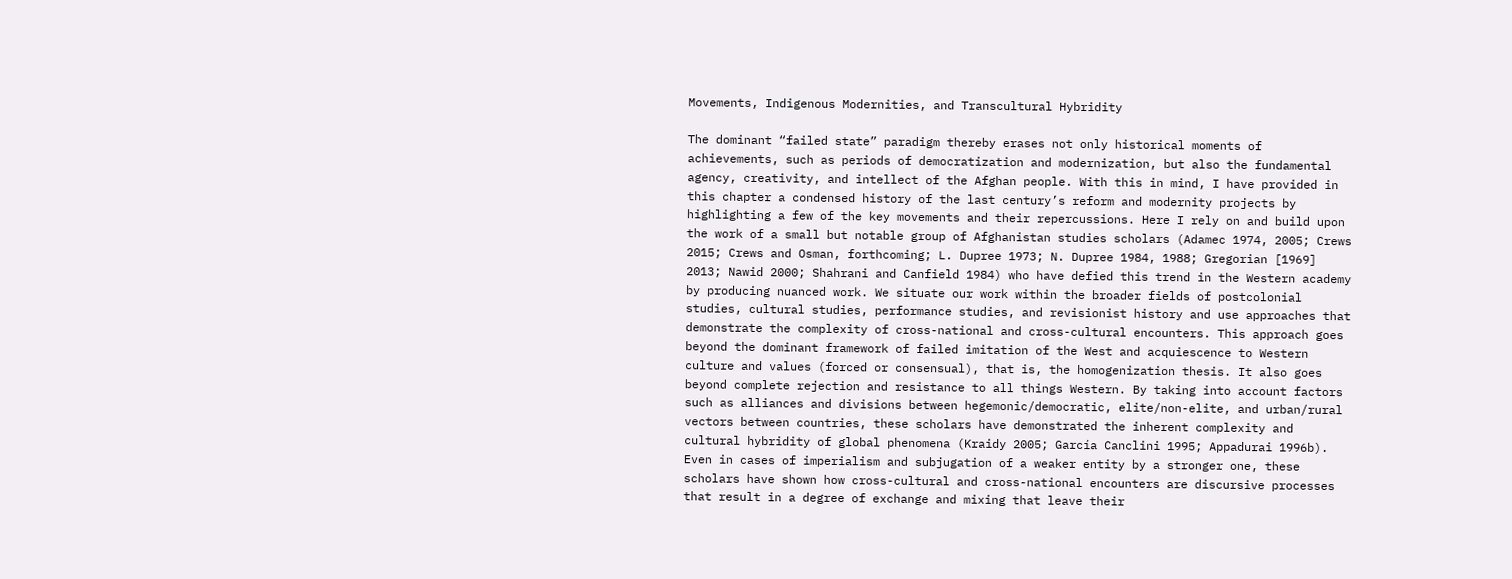Movements, Indigenous Modernities, and Transcultural Hybridity

The dominant “failed state” paradigm thereby erases not only historical moments of achievements, such as periods of democratization and modernization, but also the fundamental agency, creativity, and intellect of the Afghan people. With this in mind, I have provided in this chapter a condensed history of the last century’s reform and modernity projects by highlighting a few of the key movements and their repercussions. Here I rely on and build upon the work of a small but notable group of Afghanistan studies scholars (Adamec 1974, 2005; Crews 2015; Crews and Osman, forthcoming; L. Dupree 1973; N. Dupree 1984, 1988; Gregorian [1969] 2013; Nawid 2000; Shahrani and Canfield 1984) who have defied this trend in the Western academy by producing nuanced work. We situate our work within the broader fields of postcolonial studies, cultural studies, performance studies, and revisionist history and use approaches that demonstrate the complexity of cross-national and cross-cultural encounters. This approach goes beyond the dominant framework of failed imitation of the West and acquiescence to Western culture and values (forced or consensual), that is, the homogenization thesis. It also goes beyond complete rejection and resistance to all things Western. By taking into account factors such as alliances and divisions between hegemonic/democratic, elite/non-elite, and urban/rural vectors between countries, these scholars have demonstrated the inherent complexity and cultural hybridity of global phenomena (Kraidy 2005; García Canclini 1995; Appadurai 1996b). Even in cases of imperialism and subjugation of a weaker entity by a stronger one, these scholars have shown how cross-cultural and cross-national encounters are discursive processes that result in a degree of exchange and mixing that leave their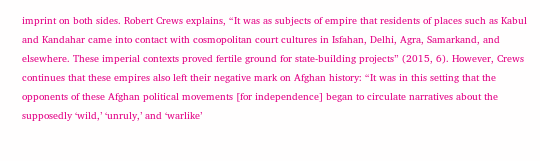imprint on both sides. Robert Crews explains, “It was as subjects of empire that residents of places such as Kabul and Kandahar came into contact with cosmopolitan court cultures in Isfahan, Delhi, Agra, Samarkand, and elsewhere. These imperial contexts proved fertile ground for state-building projects” (2015, 6). However, Crews continues that these empires also left their negative mark on Afghan history: “It was in this setting that the opponents of these Afghan political movements [for independence] began to circulate narratives about the supposedly ‘wild,’ ‘unruly,’ and ‘warlike’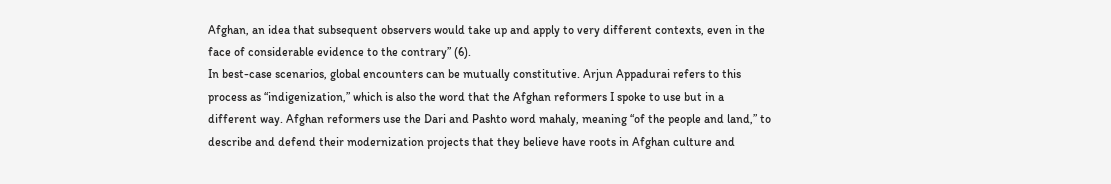Afghan, an idea that subsequent observers would take up and apply to very different contexts, even in the face of considerable evidence to the contrary” (6).
In best-case scenarios, global encounters can be mutually constitutive. Arjun Appadurai refers to this process as “indigenization,” which is also the word that the Afghan reformers I spoke to use but in a different way. Afghan reformers use the Dari and Pashto word mahaly, meaning “of the people and land,” to describe and defend their modernization projects that they believe have roots in Afghan culture and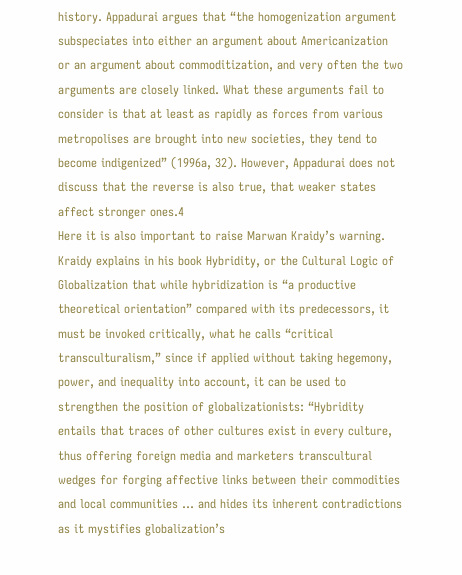history. Appadurai argues that “the homogenization argument subspeciates into either an argument about Americanization or an argument about commoditization, and very often the two arguments are closely linked. What these arguments fail to consider is that at least as rapidly as forces from various metropolises are brought into new societies, they tend to become indigenized” (1996a, 32). However, Appadurai does not discuss that the reverse is also true, that weaker states affect stronger ones.4
Here it is also important to raise Marwan Kraidy’s warning. Kraidy explains in his book Hybridity, or the Cultural Logic of Globalization that while hybridization is “a productive theoretical orientation” compared with its predecessors, it must be invoked critically, what he calls “critical transculturalism,” since if applied without taking hegemony, power, and inequality into account, it can be used to strengthen the position of globalizationists: “Hybridity entails that traces of other cultures exist in every culture, thus offering foreign media and marketers transcultural wedges for forging affective links between their commodities and local communities … and hides its inherent contradictions as it mystifies globalization’s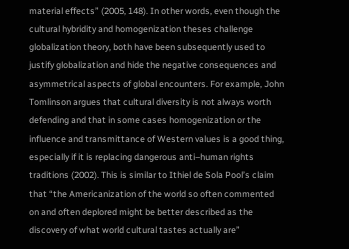material effects” (2005, 148). In other words, even though the cultural hybridity and homogenization theses challenge globalization theory, both have been subsequently used to justify globalization and hide the negative consequences and asymmetrical aspects of global encounters. For example, John Tomlinson argues that cultural diversity is not always worth defending and that in some cases homogenization or the influence and transmittance of Western values is a good thing, especially if it is replacing dangerous anti–human rights traditions (2002). This is similar to Ithiel de Sola Pool’s claim that “the Americanization of the world so often commented on and often deplored might be better described as the discovery of what world cultural tastes actually are”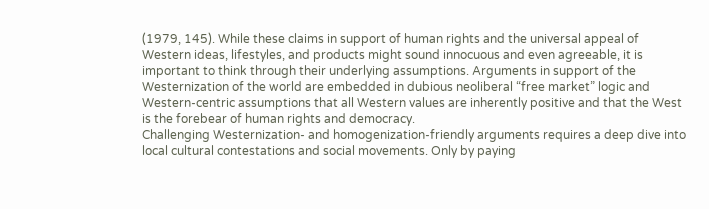(1979, 145). While these claims in support of human rights and the universal appeal of Western ideas, lifestyles, and products might sound innocuous and even agreeable, it is important to think through their underlying assumptions. Arguments in support of the Westernization of the world are embedded in dubious neoliberal “free market” logic and Western-centric assumptions that all Western values are inherently positive and that the West is the forebear of human rights and democracy.
Challenging Westernization- and homogenization-friendly arguments requires a deep dive into local cultural contestations and social movements. Only by paying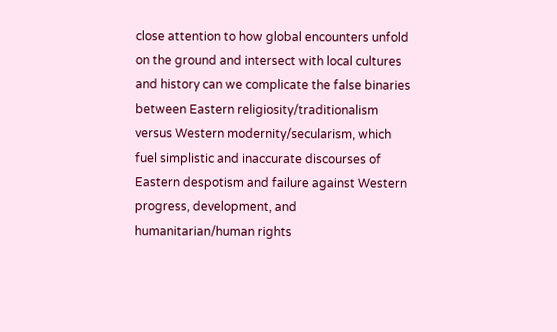close attention to how global encounters unfold on the ground and intersect with local cultures and history can we complicate the false binaries between Eastern religiosity/traditionalism versus Western modernity/secularism, which fuel simplistic and inaccurate discourses of Eastern despotism and failure against Western progress, development, and humanitarian/human rights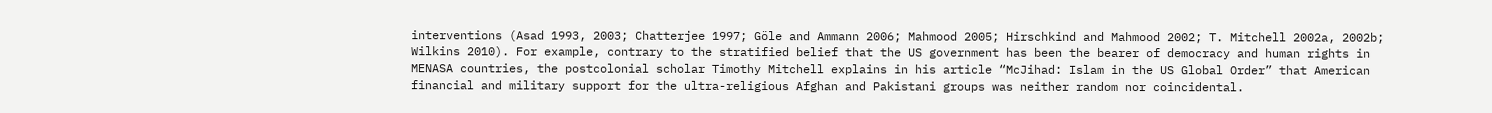interventions (Asad 1993, 2003; Chatterjee 1997; Göle and Ammann 2006; Mahmood 2005; Hirschkind and Mahmood 2002; T. Mitchell 2002a, 2002b; Wilkins 2010). For example, contrary to the stratified belief that the US government has been the bearer of democracy and human rights in MENASA countries, the postcolonial scholar Timothy Mitchell explains in his article “McJihad: Islam in the US Global Order” that American financial and military support for the ultra-religious Afghan and Pakistani groups was neither random nor coincidental.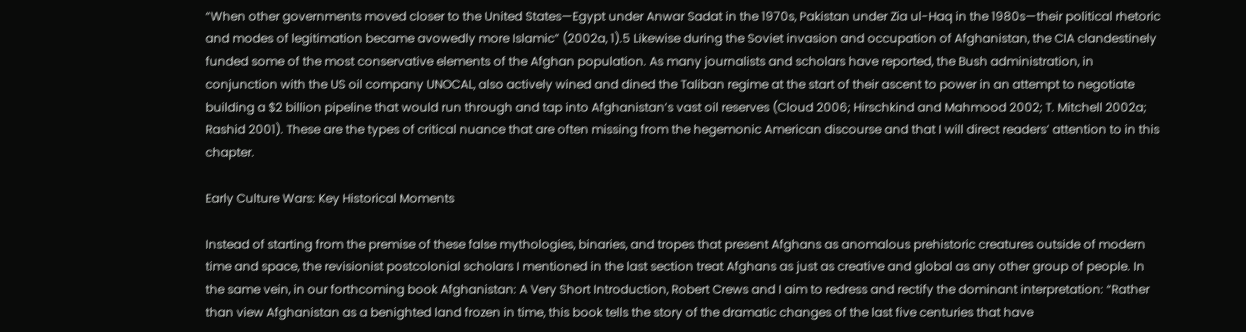“When other governments moved closer to the United States—Egypt under Anwar Sadat in the 1970s, Pakistan under Zia ul-Haq in the 1980s—their political rhetoric and modes of legitimation became avowedly more Islamic” (2002a, 1).5 Likewise during the Soviet invasion and occupation of Afghanistan, the CIA clandestinely funded some of the most conservative elements of the Afghan population. As many journalists and scholars have reported, the Bush administration, in conjunction with the US oil company UNOCAL, also actively wined and dined the Taliban regime at the start of their ascent to power in an attempt to negotiate building a $2 billion pipeline that would run through and tap into Afghanistan’s vast oil reserves (Cloud 2006; Hirschkind and Mahmood 2002; T. Mitchell 2002a; Rashid 2001). These are the types of critical nuance that are often missing from the hegemonic American discourse and that I will direct readers’ attention to in this chapter.

Early Culture Wars: Key Historical Moments

Instead of starting from the premise of these false mythologies, binaries, and tropes that present Afghans as anomalous prehistoric creatures outside of modern time and space, the revisionist postcolonial scholars I mentioned in the last section treat Afghans as just as creative and global as any other group of people. In the same vein, in our forthcoming book Afghanistan: A Very Short Introduction, Robert Crews and I aim to redress and rectify the dominant interpretation: “Rather than view Afghanistan as a benighted land frozen in time, this book tells the story of the dramatic changes of the last five centuries that have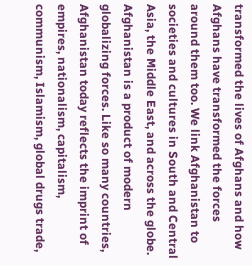transformed the lives of Afghans and how Afghans have transformed the forces around them too. We link Afghanistan to societies and cultures in South and Central Asia, the Middle East, and across the globe. Afghanistan is a product of modern globalizing forces. Like so many countries, Afghanistan today reflects the imprint of empires, nationalism, capitalism, communism, Islamism, global drugs trade,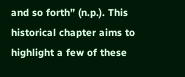and so forth” (n.p.). This historical chapter aims to highlight a few of these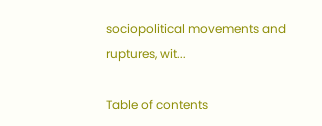sociopolitical movements and ruptures, wit...

Table of contents